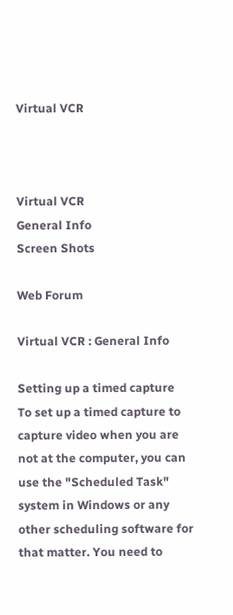Virtual VCR



Virtual VCR
General Info
Screen Shots

Web Forum

Virtual VCR : General Info

Setting up a timed capture
To set up a timed capture to capture video when you are not at the computer, you can use the "Scheduled Task" system in Windows or any other scheduling software for that matter. You need to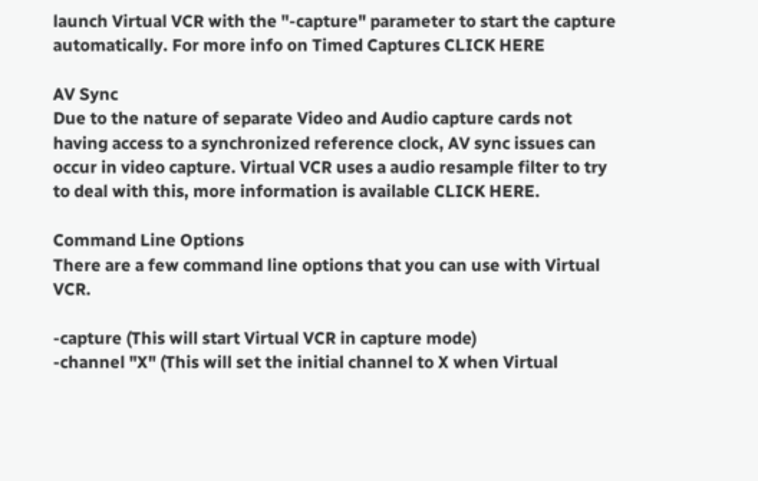launch Virtual VCR with the "-capture" parameter to start the capture automatically. For more info on Timed Captures CLICK HERE

AV Sync
Due to the nature of separate Video and Audio capture cards not having access to a synchronized reference clock, AV sync issues can occur in video capture. Virtual VCR uses a audio resample filter to try to deal with this, more information is available CLICK HERE.

Command Line Options
There are a few command line options that you can use with Virtual VCR.

-capture (This will start Virtual VCR in capture mode)
-channel "X" (This will set the initial channel to X when Virtual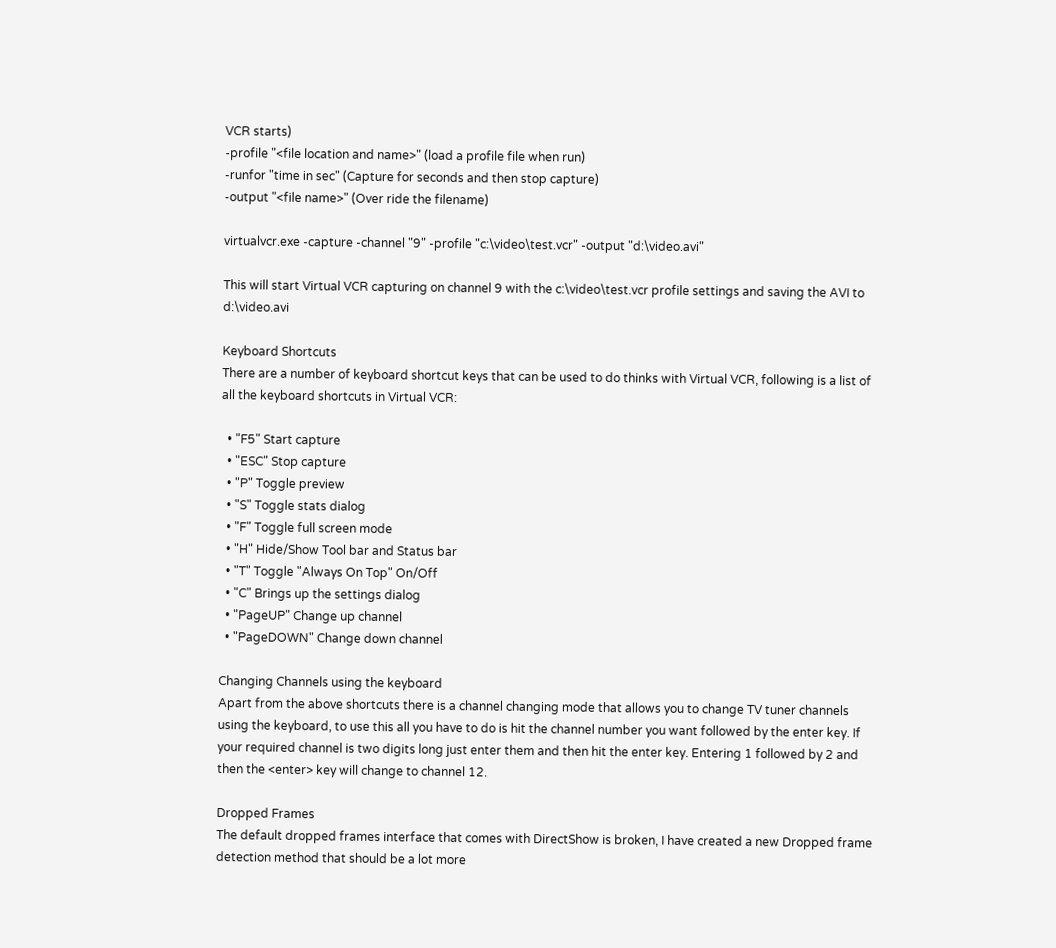VCR starts)
-profile "<file location and name>" (load a profile file when run)
-runfor "time in sec" (Capture for seconds and then stop capture)
-output "<file name>" (Over ride the filename)

virtualvcr.exe -capture -channel "9" -profile "c:\video\test.vcr" -output "d:\video.avi"

This will start Virtual VCR capturing on channel 9 with the c:\video\test.vcr profile settings and saving the AVI to d:\video.avi

Keyboard Shortcuts
There are a number of keyboard shortcut keys that can be used to do thinks with Virtual VCR, following is a list of all the keyboard shortcuts in Virtual VCR:

  • "F5" Start capture
  • "ESC" Stop capture
  • "P" Toggle preview
  • "S" Toggle stats dialog
  • "F" Toggle full screen mode
  • "H" Hide/Show Tool bar and Status bar
  • "T" Toggle "Always On Top" On/Off
  • "C" Brings up the settings dialog
  • "PageUP" Change up channel
  • "PageDOWN" Change down channel

Changing Channels using the keyboard
Apart from the above shortcuts there is a channel changing mode that allows you to change TV tuner channels using the keyboard, to use this all you have to do is hit the channel number you want followed by the enter key. If your required channel is two digits long just enter them and then hit the enter key. Entering 1 followed by 2 and then the <enter> key will change to channel 12.

Dropped Frames
The default dropped frames interface that comes with DirectShow is broken, I have created a new Dropped frame detection method that should be a lot more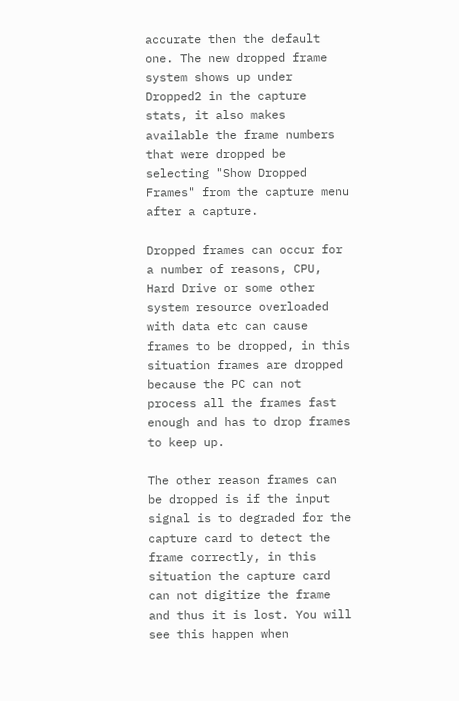accurate then the default one. The new dropped frame system shows up under Dropped2 in the capture stats, it also makes available the frame numbers that were dropped be selecting "Show Dropped Frames" from the capture menu after a capture.

Dropped frames can occur for a number of reasons, CPU, Hard Drive or some other system resource overloaded with data etc can cause frames to be dropped, in this situation frames are dropped because the PC can not process all the frames fast enough and has to drop frames to keep up.

The other reason frames can be dropped is if the input signal is to degraded for the capture card to detect the frame correctly, in this situation the capture card can not digitize the frame and thus it is lost. You will see this happen when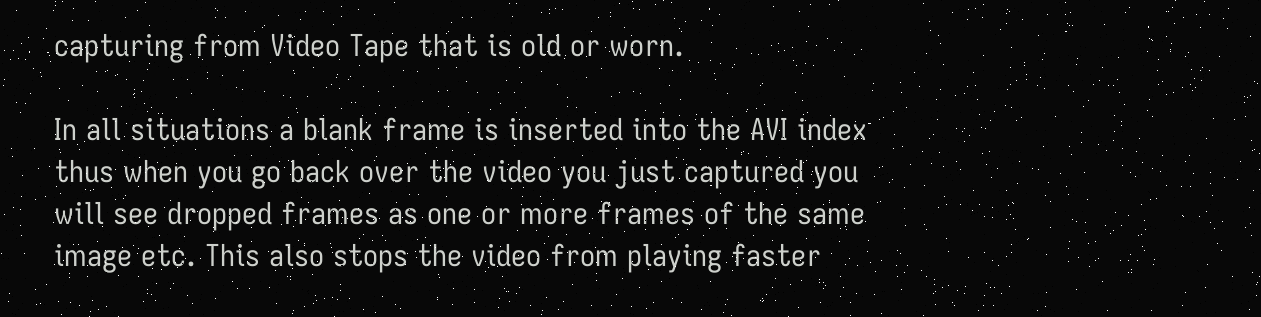capturing from Video Tape that is old or worn.

In all situations a blank frame is inserted into the AVI index thus when you go back over the video you just captured you will see dropped frames as one or more frames of the same image etc. This also stops the video from playing faster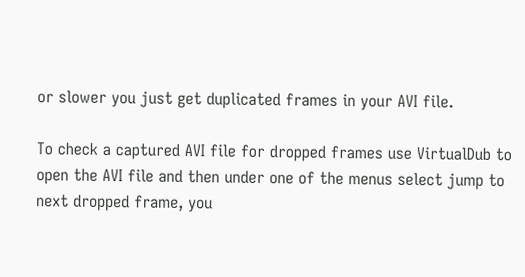or slower you just get duplicated frames in your AVI file.

To check a captured AVI file for dropped frames use VirtualDub to open the AVI file and then under one of the menus select jump to next dropped frame, you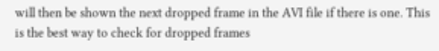will then be shown the next dropped frame in the AVI file if there is one. This is the best way to check for dropped frames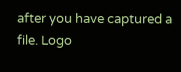after you have captured a file. Logo